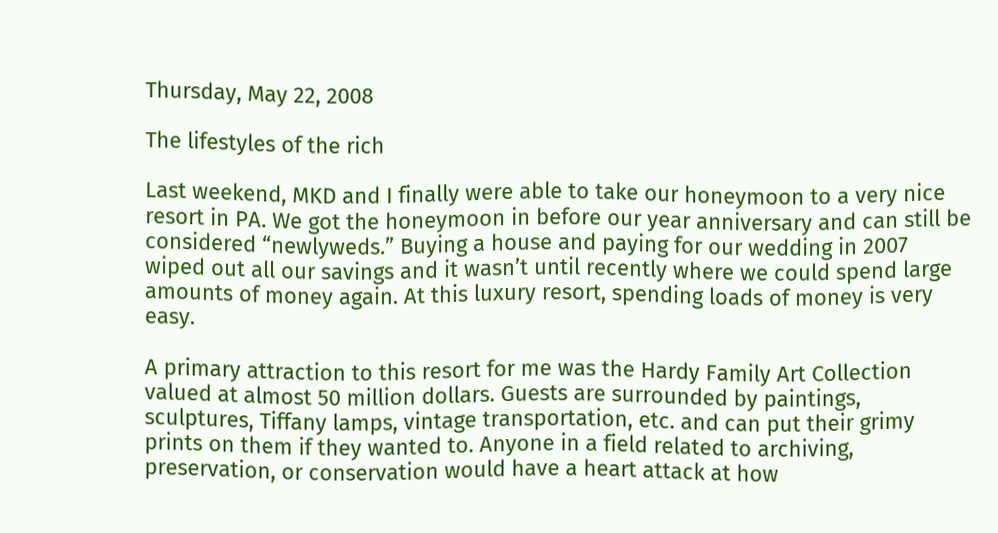Thursday, May 22, 2008

The lifestyles of the rich

Last weekend, MKD and I finally were able to take our honeymoon to a very nice resort in PA. We got the honeymoon in before our year anniversary and can still be considered “newlyweds.” Buying a house and paying for our wedding in 2007 wiped out all our savings and it wasn’t until recently where we could spend large amounts of money again. At this luxury resort, spending loads of money is very easy.

A primary attraction to this resort for me was the Hardy Family Art Collection valued at almost 50 million dollars. Guests are surrounded by paintings, sculptures, Tiffany lamps, vintage transportation, etc. and can put their grimy prints on them if they wanted to. Anyone in a field related to archiving, preservation, or conservation would have a heart attack at how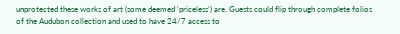unprotected these works of art (some deemed 'priceless') are. Guests could flip through complete folios of the Audubon collection and used to have 24/7 access to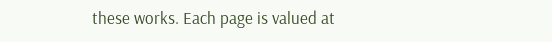these works. Each page is valued at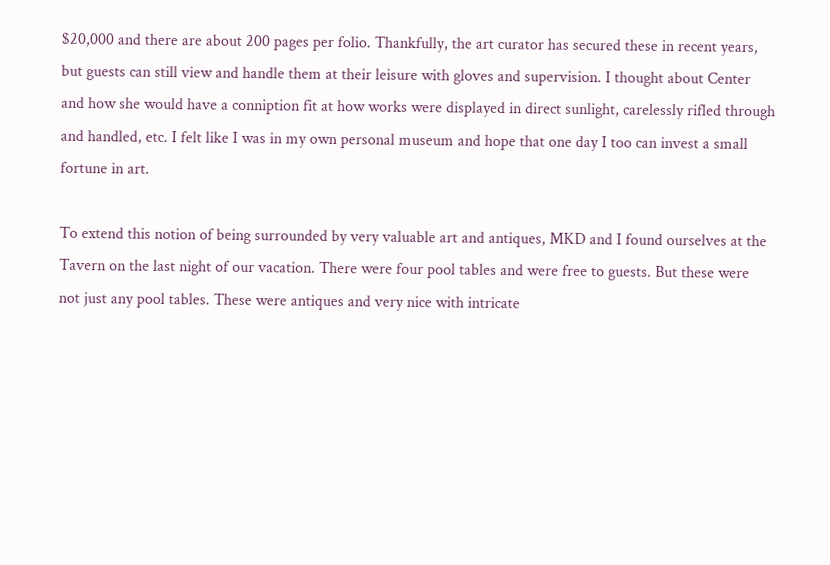$20,000 and there are about 200 pages per folio. Thankfully, the art curator has secured these in recent years, but guests can still view and handle them at their leisure with gloves and supervision. I thought about Center and how she would have a conniption fit at how works were displayed in direct sunlight, carelessly rifled through and handled, etc. I felt like I was in my own personal museum and hope that one day I too can invest a small fortune in art.

To extend this notion of being surrounded by very valuable art and antiques, MKD and I found ourselves at the Tavern on the last night of our vacation. There were four pool tables and were free to guests. But these were not just any pool tables. These were antiques and very nice with intricate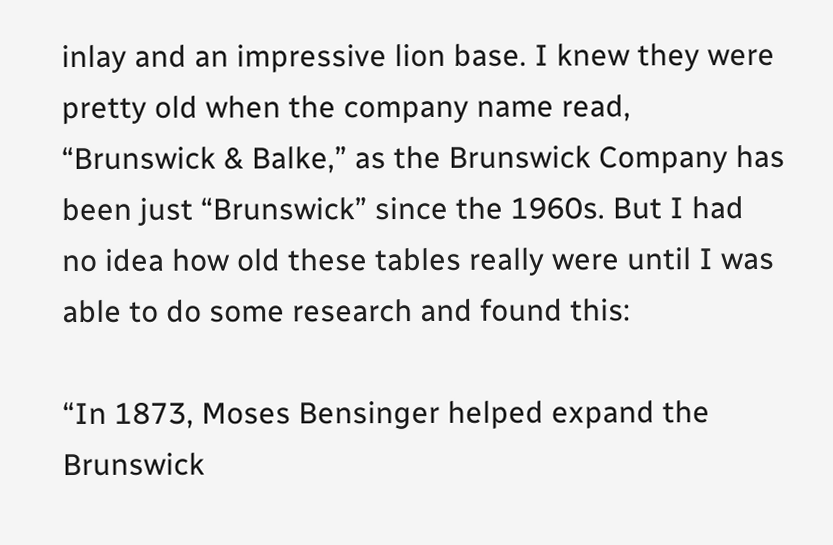inlay and an impressive lion base. I knew they were pretty old when the company name read, “Brunswick & Balke,” as the Brunswick Company has been just “Brunswick” since the 1960s. But I had no idea how old these tables really were until I was able to do some research and found this:

“In 1873, Moses Bensinger helped expand the Brunswick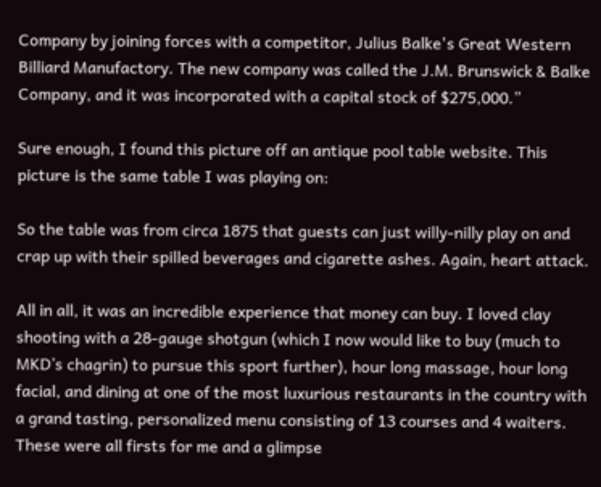Company by joining forces with a competitor, Julius Balke's Great Western Billiard Manufactory. The new company was called the J.M. Brunswick & Balke Company, and it was incorporated with a capital stock of $275,000.”

Sure enough, I found this picture off an antique pool table website. This picture is the same table I was playing on:

So the table was from circa 1875 that guests can just willy-nilly play on and crap up with their spilled beverages and cigarette ashes. Again, heart attack.

All in all, it was an incredible experience that money can buy. I loved clay shooting with a 28-gauge shotgun (which I now would like to buy (much to MKD’s chagrin) to pursue this sport further), hour long massage, hour long facial, and dining at one of the most luxurious restaurants in the country with a grand tasting, personalized menu consisting of 13 courses and 4 waiters. These were all firsts for me and a glimpse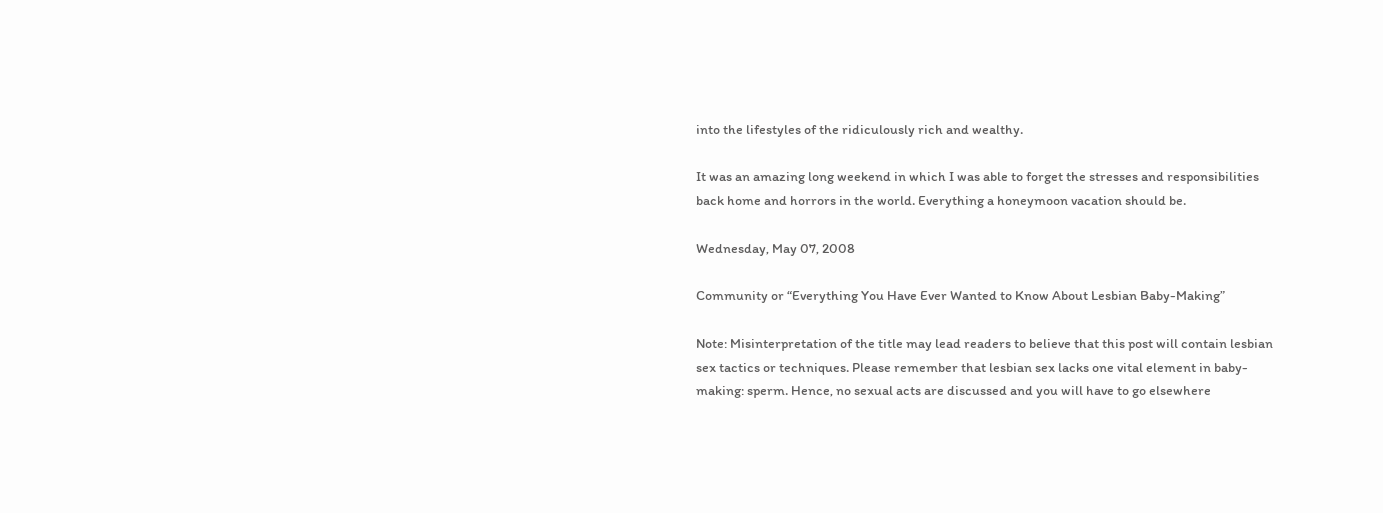into the lifestyles of the ridiculously rich and wealthy.

It was an amazing long weekend in which I was able to forget the stresses and responsibilities back home and horrors in the world. Everything a honeymoon vacation should be.

Wednesday, May 07, 2008

Community or “Everything You Have Ever Wanted to Know About Lesbian Baby-Making”

Note: Misinterpretation of the title may lead readers to believe that this post will contain lesbian sex tactics or techniques. Please remember that lesbian sex lacks one vital element in baby-making: sperm. Hence, no sexual acts are discussed and you will have to go elsewhere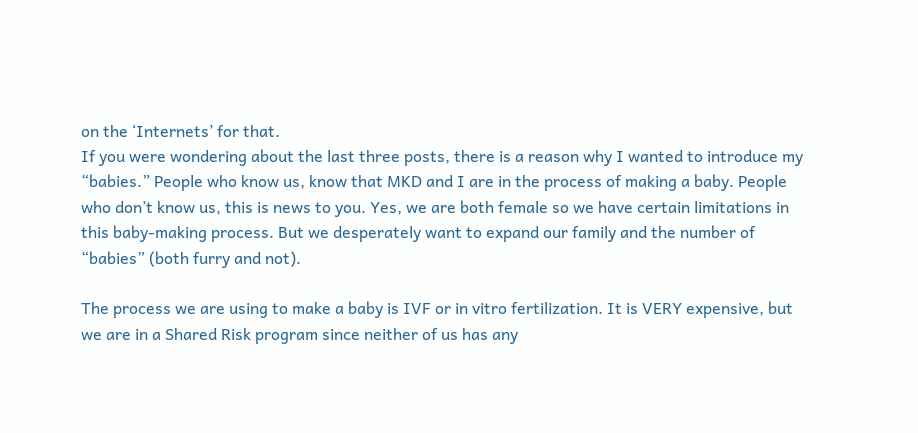on the ‘Internets’ for that.
If you were wondering about the last three posts, there is a reason why I wanted to introduce my “babies.” People who know us, know that MKD and I are in the process of making a baby. People who don’t know us, this is news to you. Yes, we are both female so we have certain limitations in this baby-making process. But we desperately want to expand our family and the number of “babies” (both furry and not).

The process we are using to make a baby is IVF or in vitro fertilization. It is VERY expensive, but we are in a Shared Risk program since neither of us has any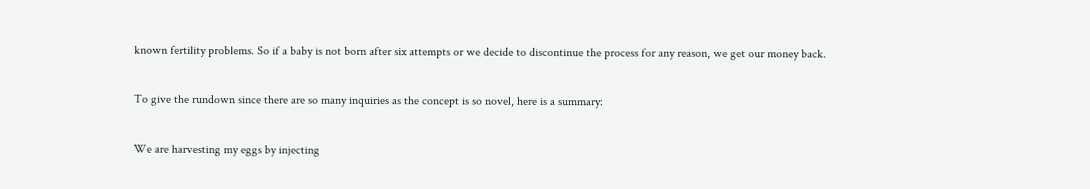known fertility problems. So if a baby is not born after six attempts or we decide to discontinue the process for any reason, we get our money back.

To give the rundown since there are so many inquiries as the concept is so novel, here is a summary:

We are harvesting my eggs by injecting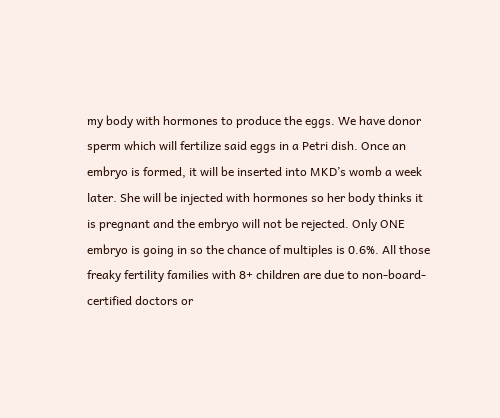my body with hormones to produce the eggs. We have donor sperm which will fertilize said eggs in a Petri dish. Once an embryo is formed, it will be inserted into MKD’s womb a week later. She will be injected with hormones so her body thinks it is pregnant and the embryo will not be rejected. Only ONE embryo is going in so the chance of multiples is 0.6%. All those freaky fertility families with 8+ children are due to non-board-certified doctors or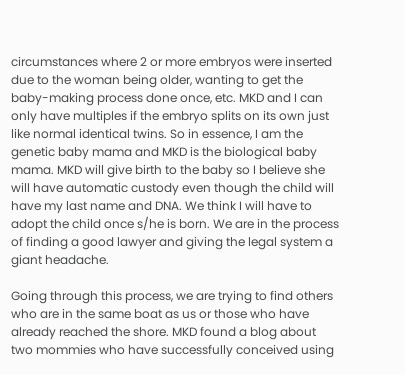circumstances where 2 or more embryos were inserted due to the woman being older, wanting to get the baby-making process done once, etc. MKD and I can only have multiples if the embryo splits on its own just like normal identical twins. So in essence, I am the genetic baby mama and MKD is the biological baby mama. MKD will give birth to the baby so I believe she will have automatic custody even though the child will have my last name and DNA. We think I will have to adopt the child once s/he is born. We are in the process of finding a good lawyer and giving the legal system a giant headache.

Going through this process, we are trying to find others who are in the same boat as us or those who have already reached the shore. MKD found a blog about two mommies who have successfully conceived using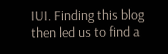IUI. Finding this blog then led us to find a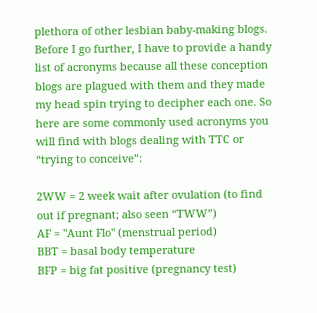plethora of other lesbian baby-making blogs. Before I go further, I have to provide a handy list of acronyms because all these conception blogs are plagued with them and they made my head spin trying to decipher each one. So here are some commonly used acronyms you will find with blogs dealing with TTC or “trying to conceive”:

2WW = 2 week wait after ovulation (to find out if pregnant; also seen “TWW”)
AF = "Aunt Flo" (menstrual period)
BBT = basal body temperature
BFP = big fat positive (pregnancy test)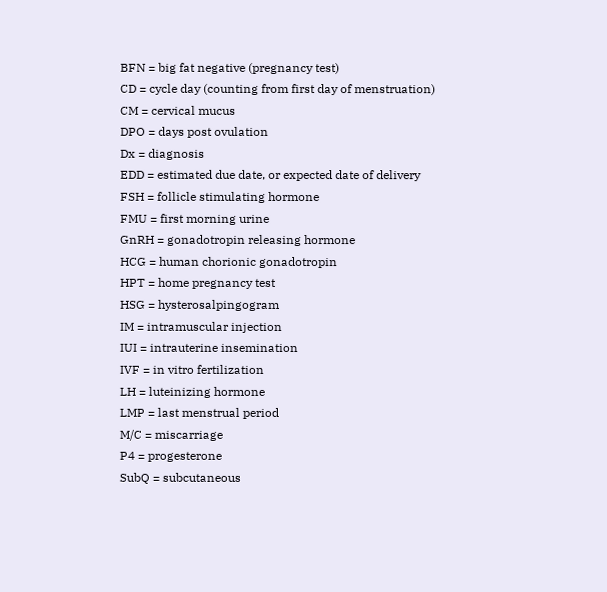BFN = big fat negative (pregnancy test)
CD = cycle day (counting from first day of menstruation)
CM = cervical mucus
DPO = days post ovulation
Dx = diagnosis
EDD = estimated due date, or expected date of delivery
FSH = follicle stimulating hormone
FMU = first morning urine
GnRH = gonadotropin releasing hormone
HCG = human chorionic gonadotropin
HPT = home pregnancy test
HSG = hysterosalpingogram
IM = intramuscular injection
IUI = intrauterine insemination
IVF = in vitro fertilization
LH = luteinizing hormone
LMP = last menstrual period
M/C = miscarriage
P4 = progesterone
SubQ = subcutaneous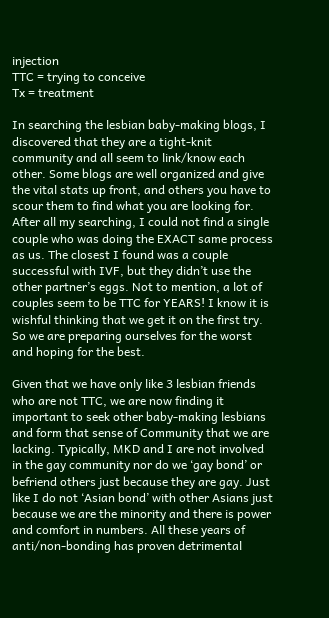injection
TTC = trying to conceive
Tx = treatment

In searching the lesbian baby-making blogs, I discovered that they are a tight-knit community and all seem to link/know each other. Some blogs are well organized and give the vital stats up front, and others you have to scour them to find what you are looking for. After all my searching, I could not find a single couple who was doing the EXACT same process as us. The closest I found was a couple successful with IVF, but they didn’t use the other partner’s eggs. Not to mention, a lot of couples seem to be TTC for YEARS! I know it is wishful thinking that we get it on the first try. So we are preparing ourselves for the worst and hoping for the best.

Given that we have only like 3 lesbian friends who are not TTC, we are now finding it important to seek other baby-making lesbians and form that sense of Community that we are lacking. Typically, MKD and I are not involved in the gay community nor do we ‘gay bond’ or befriend others just because they are gay. Just like I do not ‘Asian bond’ with other Asians just because we are the minority and there is power and comfort in numbers. All these years of anti/non-bonding has proven detrimental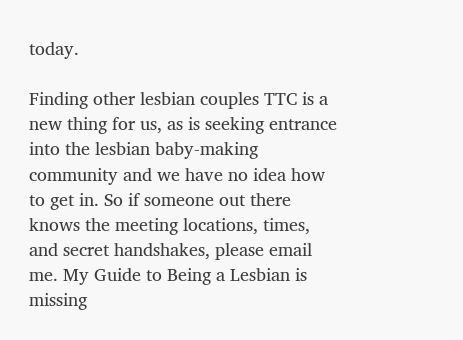today.

Finding other lesbian couples TTC is a new thing for us, as is seeking entrance into the lesbian baby-making community and we have no idea how to get in. So if someone out there knows the meeting locations, times, and secret handshakes, please email me. My Guide to Being a Lesbian is missing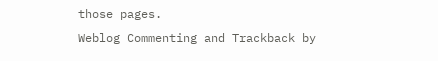those pages.
Weblog Commenting and Trackback by